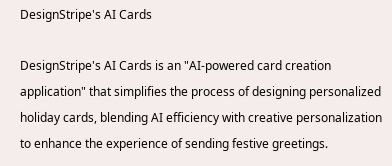DesignStripe's AI Cards

DesignStripe's AI Cards is an "AI-powered card creation application" that simplifies the process of designing personalized holiday cards, blending AI efficiency with creative personalization to enhance the experience of sending festive greetings.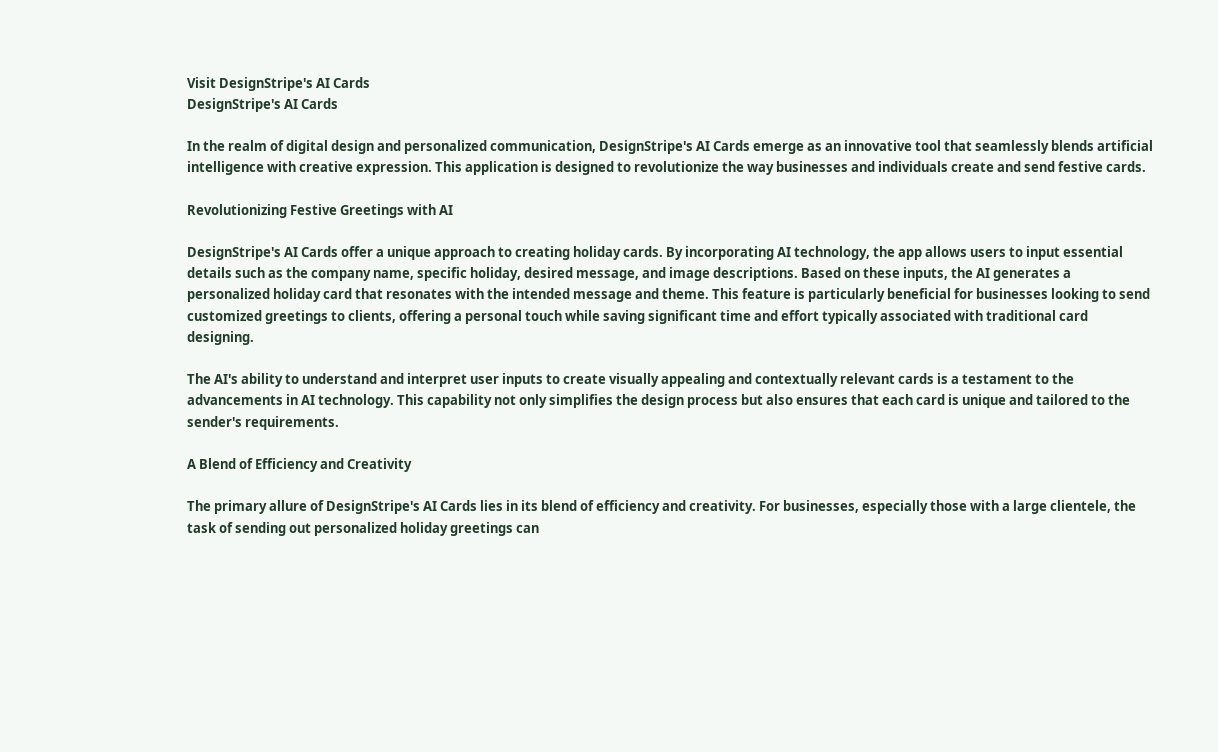Visit DesignStripe's AI Cards
DesignStripe's AI Cards

In the realm of digital design and personalized communication, DesignStripe's AI Cards emerge as an innovative tool that seamlessly blends artificial intelligence with creative expression. This application is designed to revolutionize the way businesses and individuals create and send festive cards.

Revolutionizing Festive Greetings with AI

DesignStripe's AI Cards offer a unique approach to creating holiday cards. By incorporating AI technology, the app allows users to input essential details such as the company name, specific holiday, desired message, and image descriptions. Based on these inputs, the AI generates a personalized holiday card that resonates with the intended message and theme. This feature is particularly beneficial for businesses looking to send customized greetings to clients, offering a personal touch while saving significant time and effort typically associated with traditional card designing.

The AI's ability to understand and interpret user inputs to create visually appealing and contextually relevant cards is a testament to the advancements in AI technology. This capability not only simplifies the design process but also ensures that each card is unique and tailored to the sender's requirements.

A Blend of Efficiency and Creativity

The primary allure of DesignStripe's AI Cards lies in its blend of efficiency and creativity. For businesses, especially those with a large clientele, the task of sending out personalized holiday greetings can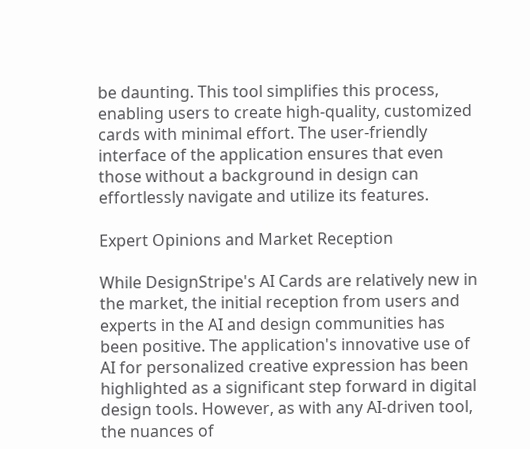be daunting. This tool simplifies this process, enabling users to create high-quality, customized cards with minimal effort. The user-friendly interface of the application ensures that even those without a background in design can effortlessly navigate and utilize its features.

Expert Opinions and Market Reception

While DesignStripe's AI Cards are relatively new in the market, the initial reception from users and experts in the AI and design communities has been positive. The application's innovative use of AI for personalized creative expression has been highlighted as a significant step forward in digital design tools. However, as with any AI-driven tool, the nuances of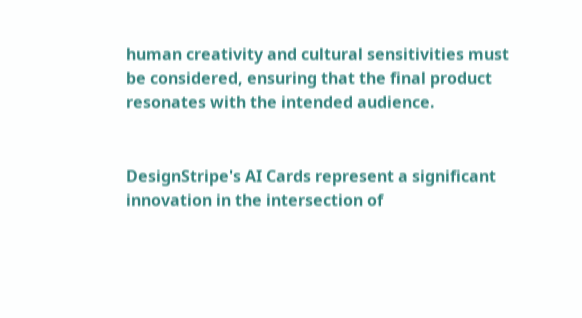human creativity and cultural sensitivities must be considered, ensuring that the final product resonates with the intended audience.


DesignStripe's AI Cards represent a significant innovation in the intersection of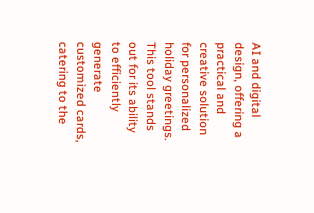AI and digital design, offering a practical and creative solution for personalized holiday greetings. This tool stands out for its ability to efficiently generate customized cards, catering to the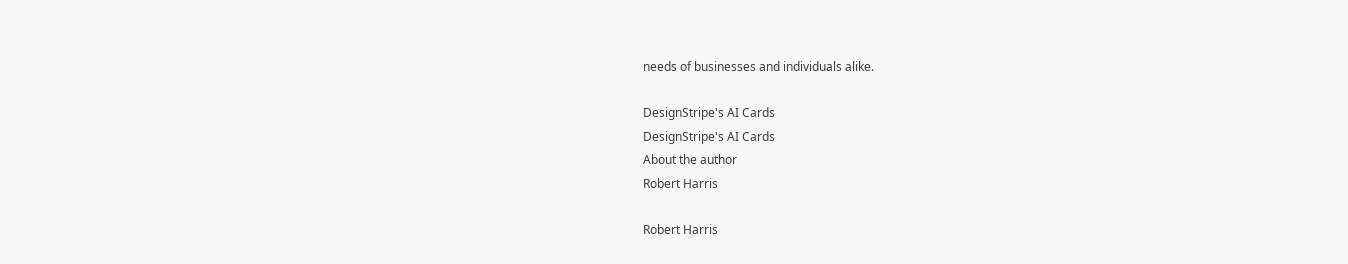needs of businesses and individuals alike.

DesignStripe's AI Cards
DesignStripe's AI Cards
About the author
Robert Harris

Robert Harris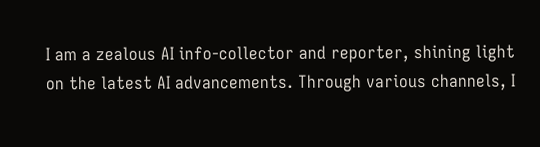I am a zealous AI info-collector and reporter, shining light on the latest AI advancements. Through various channels, I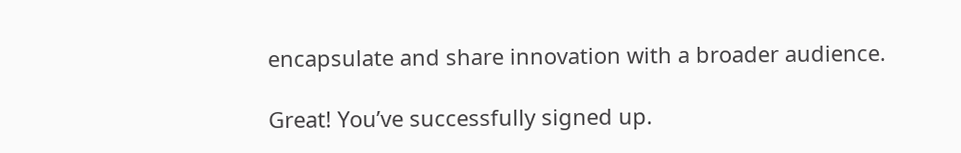encapsulate and share innovation with a broader audience.

Great! You’ve successfully signed up.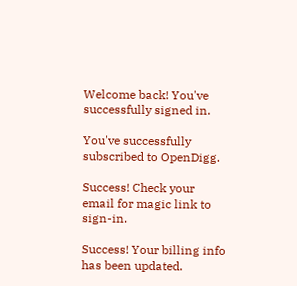Welcome back! You've successfully signed in.

You've successfully subscribed to OpenDigg.

Success! Check your email for magic link to sign-in.

Success! Your billing info has been updated.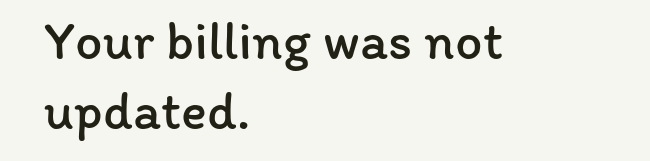Your billing was not updated.